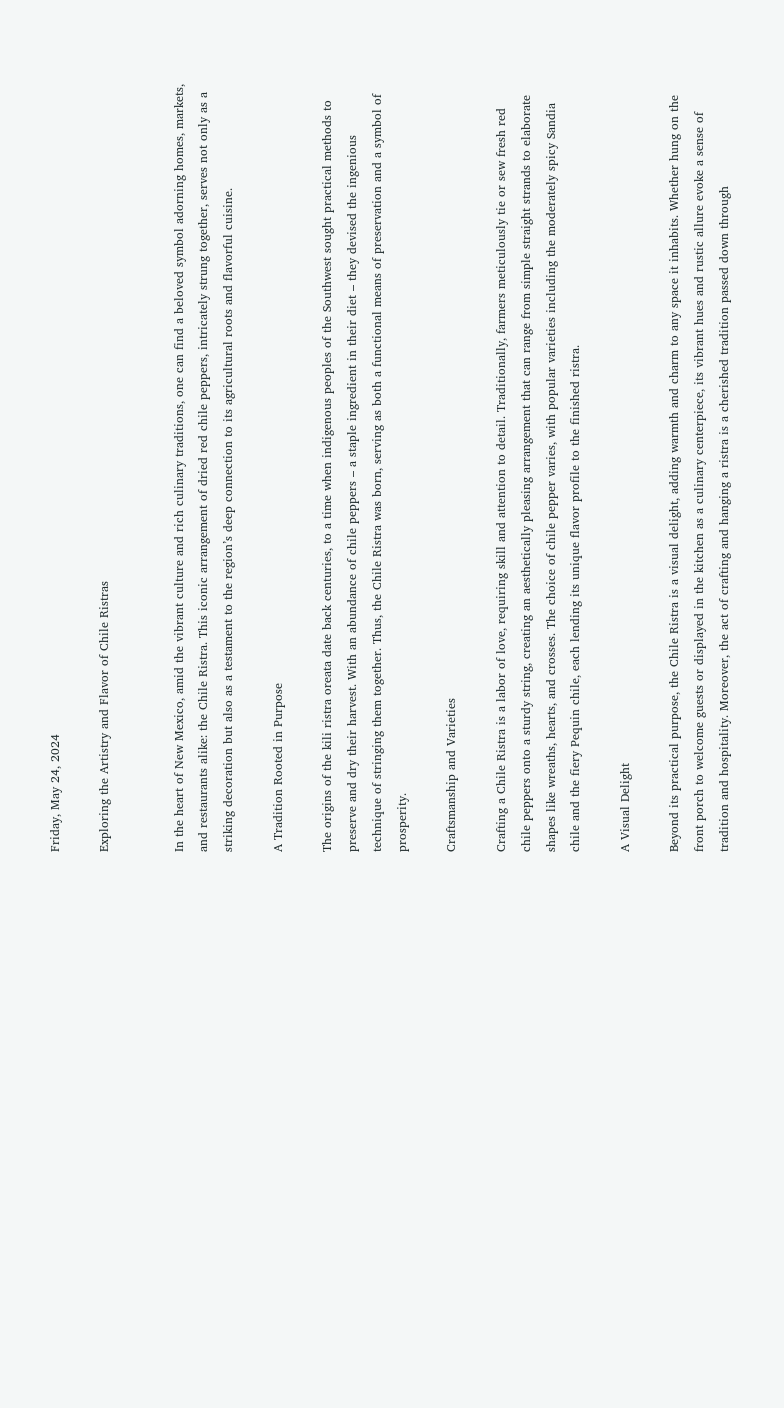Friday, May 24, 2024

Exploring the Artistry and Flavor of Chile Ristras


In the heart of New Mexico, amid the vibrant culture and rich culinary traditions, one can find a beloved symbol adorning homes, markets, and restaurants alike: the Chile Ristra. This iconic arrangement of dried red chile peppers, intricately strung together, serves not only as a striking decoration but also as a testament to the region’s deep connection to its agricultural roots and flavorful cuisine.

A Tradition Rooted in Purpose

The origins of the kili ristra oreata date back centuries, to a time when indigenous peoples of the Southwest sought practical methods to preserve and dry their harvest. With an abundance of chile peppers – a staple ingredient in their diet – they devised the ingenious technique of stringing them together. Thus, the Chile Ristra was born, serving as both a functional means of preservation and a symbol of prosperity.

Craftsmanship and Varieties

Crafting a Chile Ristra is a labor of love, requiring skill and attention to detail. Traditionally, farmers meticulously tie or sew fresh red chile peppers onto a sturdy string, creating an aesthetically pleasing arrangement that can range from simple straight strands to elaborate shapes like wreaths, hearts, and crosses. The choice of chile pepper varies, with popular varieties including the moderately spicy Sandia chile and the fiery Pequin chile, each lending its unique flavor profile to the finished ristra.

A Visual Delight

Beyond its practical purpose, the Chile Ristra is a visual delight, adding warmth and charm to any space it inhabits. Whether hung on the front porch to welcome guests or displayed in the kitchen as a culinary centerpiece, its vibrant hues and rustic allure evoke a sense of tradition and hospitality. Moreover, the act of crafting and hanging a ristra is a cherished tradition passed down through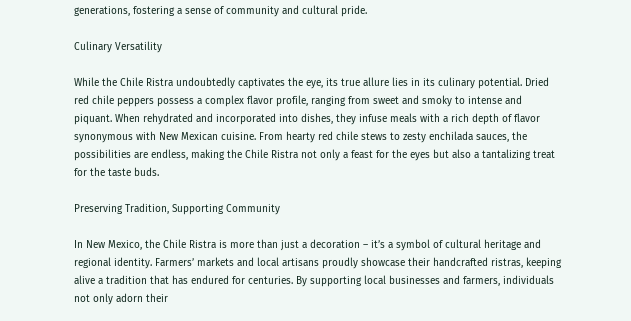generations, fostering a sense of community and cultural pride.

Culinary Versatility

While the Chile Ristra undoubtedly captivates the eye, its true allure lies in its culinary potential. Dried red chile peppers possess a complex flavor profile, ranging from sweet and smoky to intense and piquant. When rehydrated and incorporated into dishes, they infuse meals with a rich depth of flavor synonymous with New Mexican cuisine. From hearty red chile stews to zesty enchilada sauces, the possibilities are endless, making the Chile Ristra not only a feast for the eyes but also a tantalizing treat for the taste buds.

Preserving Tradition, Supporting Community

In New Mexico, the Chile Ristra is more than just a decoration – it’s a symbol of cultural heritage and regional identity. Farmers’ markets and local artisans proudly showcase their handcrafted ristras, keeping alive a tradition that has endured for centuries. By supporting local businesses and farmers, individuals not only adorn their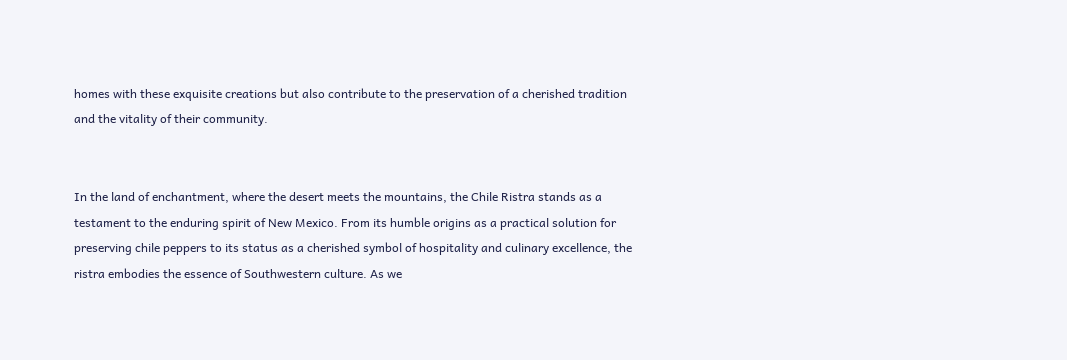homes with these exquisite creations but also contribute to the preservation of a cherished tradition and the vitality of their community.


In the land of enchantment, where the desert meets the mountains, the Chile Ristra stands as a testament to the enduring spirit of New Mexico. From its humble origins as a practical solution for preserving chile peppers to its status as a cherished symbol of hospitality and culinary excellence, the ristra embodies the essence of Southwestern culture. As we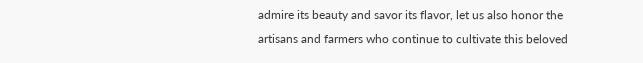admire its beauty and savor its flavor, let us also honor the artisans and farmers who continue to cultivate this beloved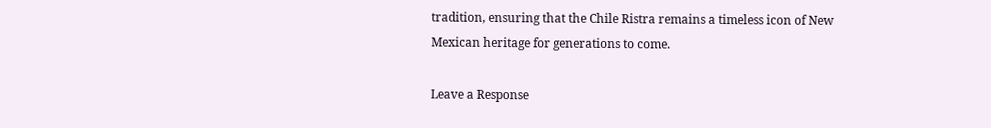tradition, ensuring that the Chile Ristra remains a timeless icon of New Mexican heritage for generations to come.

Leave a Response